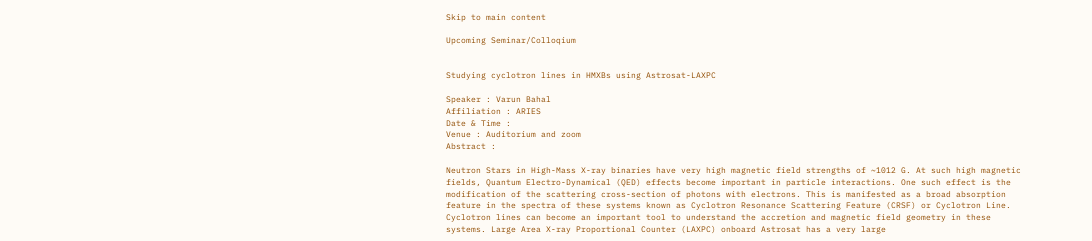Skip to main content

Upcoming Seminar/Colloqium


Studying cyclotron lines in HMXBs using Astrosat-LAXPC

Speaker : Varun Bahal
Affiliation : ARIES
Date & Time :
Venue : Auditorium and zoom
Abstract :

Neutron Stars in High-Mass X-ray binaries have very high magnetic field strengths of ~1012 G. At such high magnetic fields, Quantum Electro-Dynamical (QED) effects become important in particle interactions. One such effect is the modification of the scattering cross-section of photons with electrons. This is manifested as a broad absorption feature in the spectra of these systems known as Cyclotron Resonance Scattering Feature (CRSF) or Cyclotron Line. Cyclotron lines can become an important tool to understand the accretion and magnetic field geometry in these systems. Large Area X-ray Proportional Counter (LAXPC) onboard Astrosat has a very large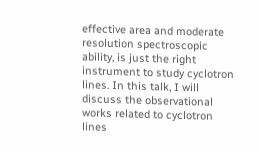effective area and moderate resolution spectroscopic ability, is just the right instrument to study cyclotron lines. In this talk, I will discuss the observational works related to cyclotron lines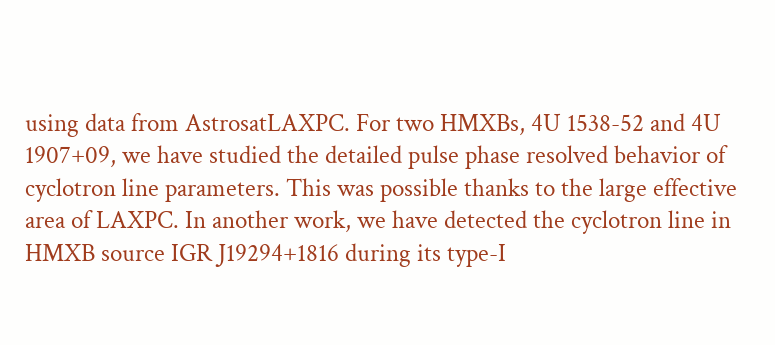using data from AstrosatLAXPC. For two HMXBs, 4U 1538-52 and 4U 1907+09, we have studied the detailed pulse phase resolved behavior of cyclotron line parameters. This was possible thanks to the large effective area of LAXPC. In another work, we have detected the cyclotron line in HMXB source IGR J19294+1816 during its type-I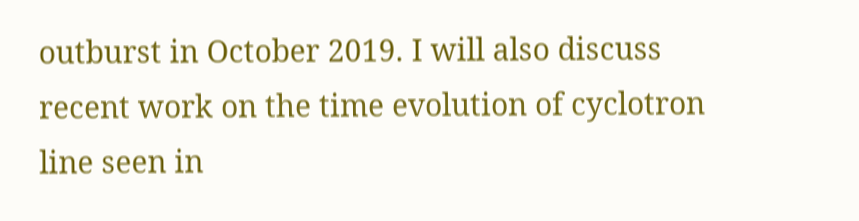outburst in October 2019. I will also discuss recent work on the time evolution of cyclotron line seen in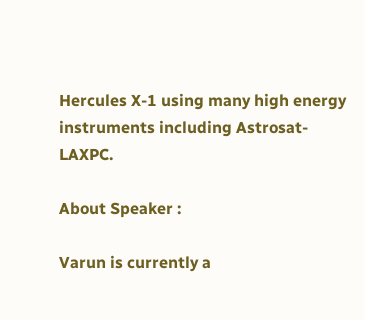Hercules X-1 using many high energy instruments including Astrosat-LAXPC.

About Speaker :

Varun is currently a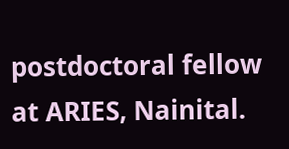postdoctoral fellow at ARIES, Nainital.